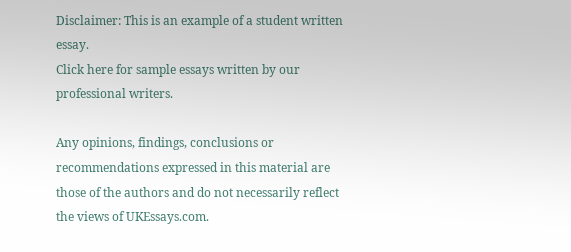Disclaimer: This is an example of a student written essay.
Click here for sample essays written by our professional writers.

Any opinions, findings, conclusions or recommendations expressed in this material are those of the authors and do not necessarily reflect the views of UKEssays.com.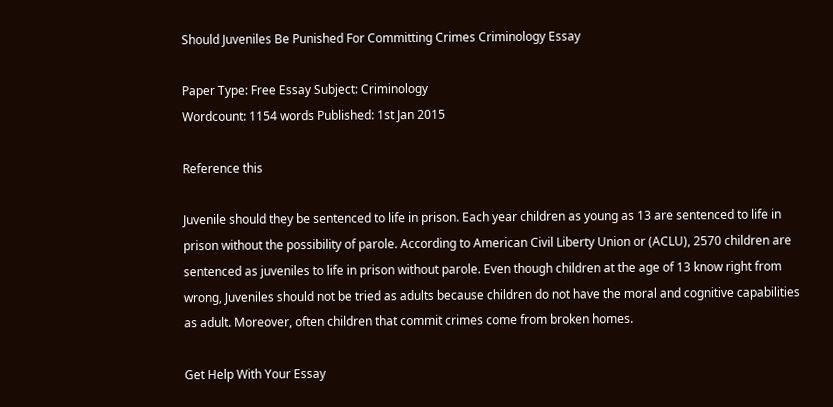Should Juveniles Be Punished For Committing Crimes Criminology Essay

Paper Type: Free Essay Subject: Criminology
Wordcount: 1154 words Published: 1st Jan 2015

Reference this

Juvenile should they be sentenced to life in prison. Each year children as young as 13 are sentenced to life in prison without the possibility of parole. According to American Civil Liberty Union or (ACLU), 2570 children are sentenced as juveniles to life in prison without parole. Even though children at the age of 13 know right from wrong, Juveniles should not be tried as adults because children do not have the moral and cognitive capabilities as adult. Moreover, often children that commit crimes come from broken homes.

Get Help With Your Essay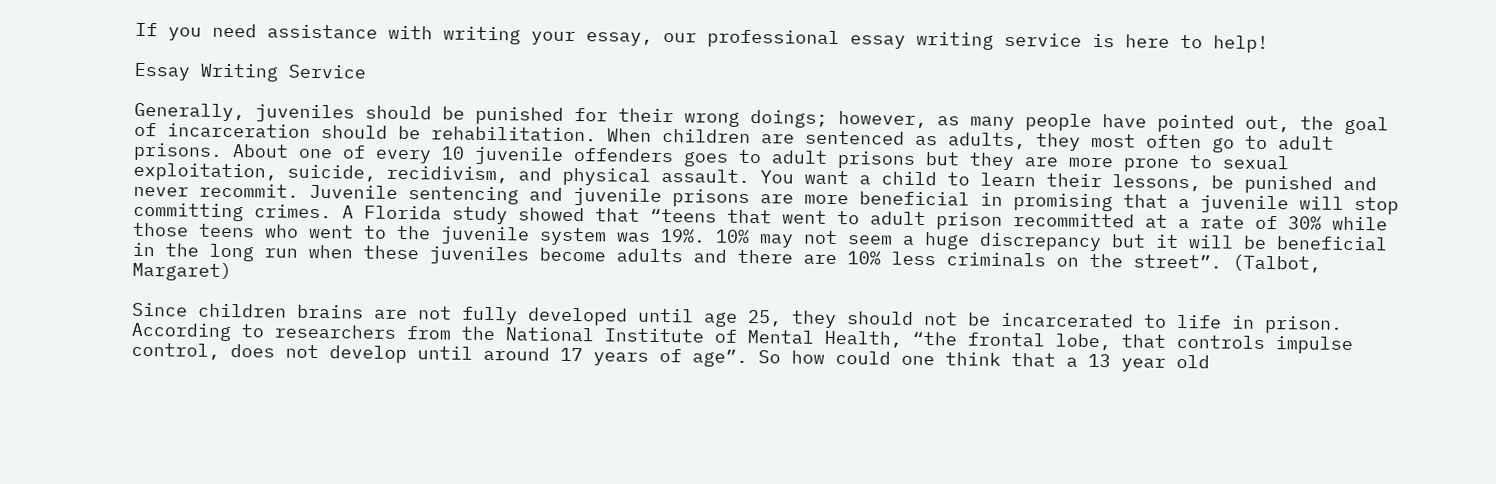If you need assistance with writing your essay, our professional essay writing service is here to help!

Essay Writing Service

Generally, juveniles should be punished for their wrong doings; however, as many people have pointed out, the goal of incarceration should be rehabilitation. When children are sentenced as adults, they most often go to adult prisons. About one of every 10 juvenile offenders goes to adult prisons but they are more prone to sexual exploitation, suicide, recidivism, and physical assault. You want a child to learn their lessons, be punished and never recommit. Juvenile sentencing and juvenile prisons are more beneficial in promising that a juvenile will stop committing crimes. A Florida study showed that “teens that went to adult prison recommitted at a rate of 30% while those teens who went to the juvenile system was 19%. 10% may not seem a huge discrepancy but it will be beneficial in the long run when these juveniles become adults and there are 10% less criminals on the street”. (Talbot, Margaret)

Since children brains are not fully developed until age 25, they should not be incarcerated to life in prison. According to researchers from the National Institute of Mental Health, “the frontal lobe, that controls impulse control, does not develop until around 17 years of age”. So how could one think that a 13 year old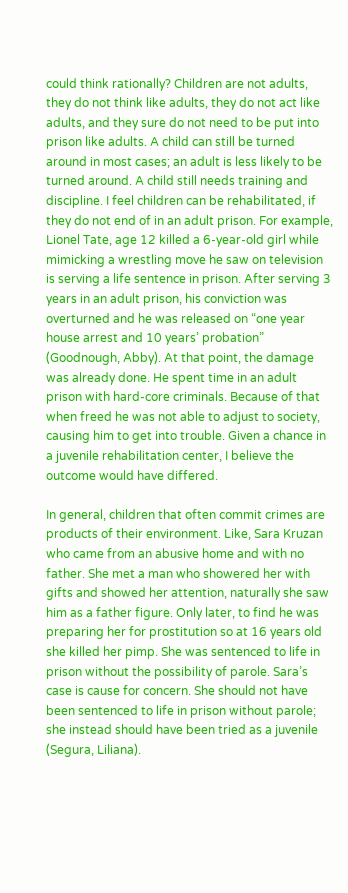could think rationally? Children are not adults, they do not think like adults, they do not act like adults, and they sure do not need to be put into prison like adults. A child can still be turned around in most cases; an adult is less likely to be turned around. A child still needs training and discipline. I feel children can be rehabilitated, if they do not end of in an adult prison. For example, Lionel Tate, age 12 killed a 6-year-old girl while mimicking a wrestling move he saw on television is serving a life sentence in prison. After serving 3 years in an adult prison, his conviction was overturned and he was released on “one year house arrest and 10 years’ probation” (Goodnough, Abby). At that point, the damage was already done. He spent time in an adult prison with hard-core criminals. Because of that when freed he was not able to adjust to society, causing him to get into trouble. Given a chance in a juvenile rehabilitation center, I believe the outcome would have differed.

In general, children that often commit crimes are products of their environment. Like, Sara Kruzan who came from an abusive home and with no father. She met a man who showered her with gifts and showed her attention, naturally she saw him as a father figure. Only later, to find he was preparing her for prostitution so at 16 years old she killed her pimp. She was sentenced to life in prison without the possibility of parole. Sara’s case is cause for concern. She should not have been sentenced to life in prison without parole; she instead should have been tried as a juvenile (Segura, Liliana).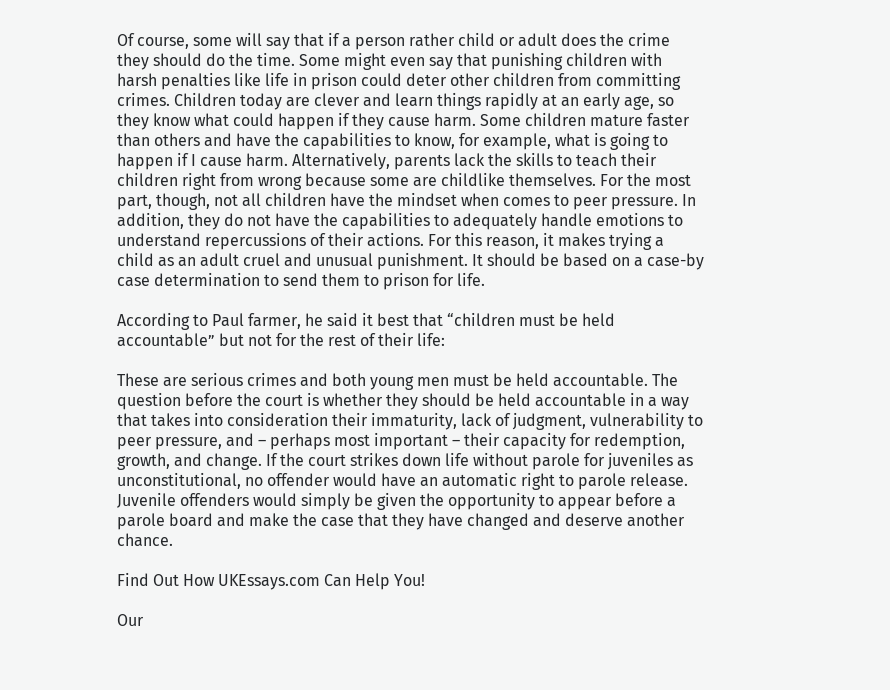Of course, some will say that if a person rather child or adult does the crime they should do the time. Some might even say that punishing children with harsh penalties like life in prison could deter other children from committing crimes. Children today are clever and learn things rapidly at an early age, so they know what could happen if they cause harm. Some children mature faster than others and have the capabilities to know, for example, what is going to happen if I cause harm. Alternatively, parents lack the skills to teach their children right from wrong because some are childlike themselves. For the most part, though, not all children have the mindset when comes to peer pressure. In addition, they do not have the capabilities to adequately handle emotions to understand repercussions of their actions. For this reason, it makes trying a child as an adult cruel and unusual punishment. It should be based on a case-by case determination to send them to prison for life.

According to Paul farmer, he said it best that “children must be held accountable” but not for the rest of their life:

These are serious crimes and both young men must be held accountable. The question before the court is whether they should be held accountable in a way that takes into consideration their immaturity, lack of judgment, vulnerability to peer pressure, and – perhaps most important – their capacity for redemption, growth, and change. If the court strikes down life without parole for juveniles as unconstitutional, no offender would have an automatic right to parole release. Juvenile offenders would simply be given the opportunity to appear before a parole board and make the case that they have changed and deserve another chance.

Find Out How UKEssays.com Can Help You!

Our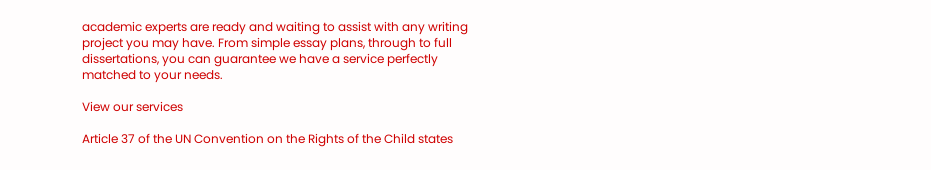academic experts are ready and waiting to assist with any writing project you may have. From simple essay plans, through to full dissertations, you can guarantee we have a service perfectly matched to your needs.

View our services

Article 37 of the UN Convention on the Rights of the Child states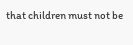that children must not be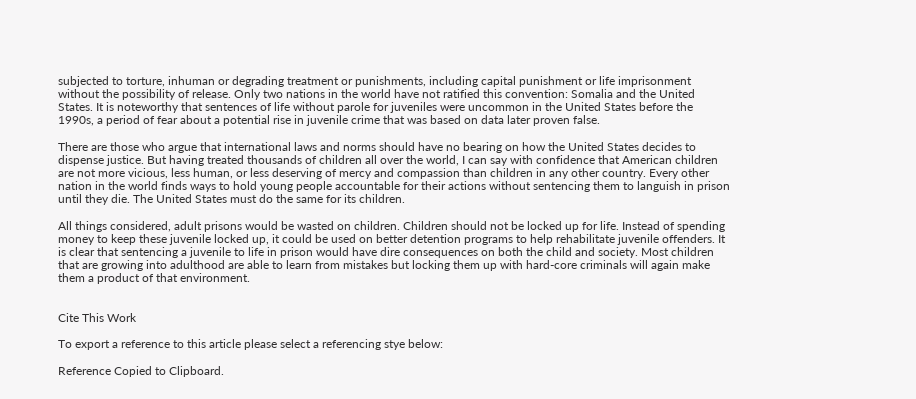subjected to torture, inhuman or degrading treatment or punishments, including capital punishment or life imprisonment without the possibility of release. Only two nations in the world have not ratified this convention: Somalia and the United States. It is noteworthy that sentences of life without parole for juveniles were uncommon in the United States before the 1990s, a period of fear about a potential rise in juvenile crime that was based on data later proven false.

There are those who argue that international laws and norms should have no bearing on how the United States decides to dispense justice. But having treated thousands of children all over the world, I can say with confidence that American children are not more vicious, less human, or less deserving of mercy and compassion than children in any other country. Every other nation in the world finds ways to hold young people accountable for their actions without sentencing them to languish in prison until they die. The United States must do the same for its children.

All things considered, adult prisons would be wasted on children. Children should not be locked up for life. Instead of spending money to keep these juvenile locked up, it could be used on better detention programs to help rehabilitate juvenile offenders. It is clear that sentencing a juvenile to life in prison would have dire consequences on both the child and society. Most children that are growing into adulthood are able to learn from mistakes but locking them up with hard-core criminals will again make them a product of that environment.


Cite This Work

To export a reference to this article please select a referencing stye below:

Reference Copied to Clipboard.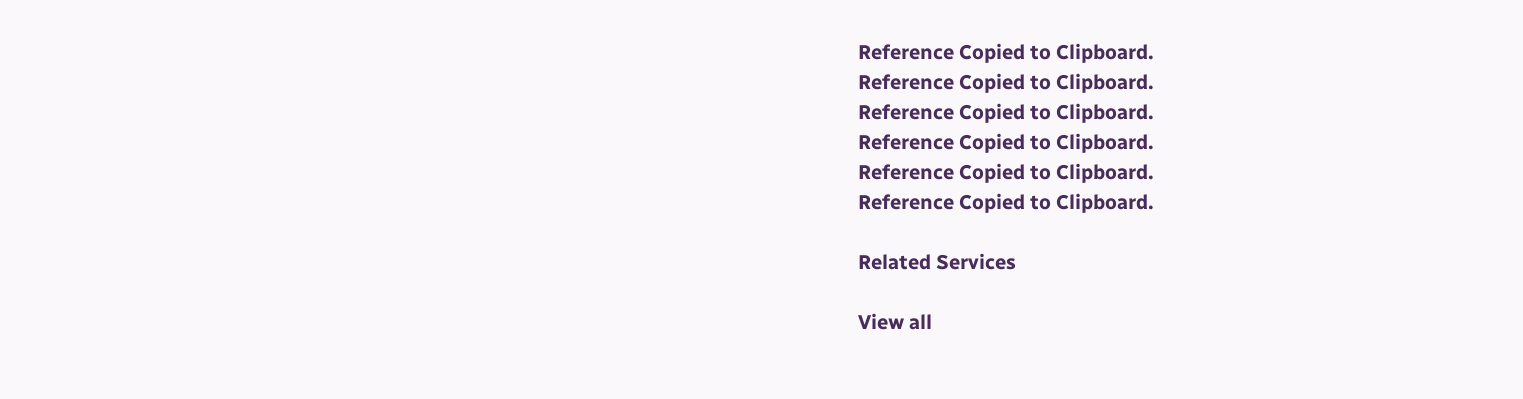Reference Copied to Clipboard.
Reference Copied to Clipboard.
Reference Copied to Clipboard.
Reference Copied to Clipboard.
Reference Copied to Clipboard.
Reference Copied to Clipboard.

Related Services

View all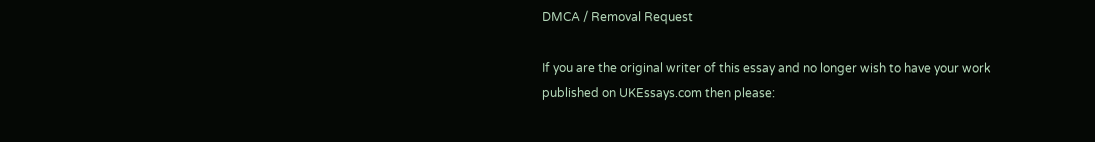DMCA / Removal Request

If you are the original writer of this essay and no longer wish to have your work published on UKEssays.com then please: